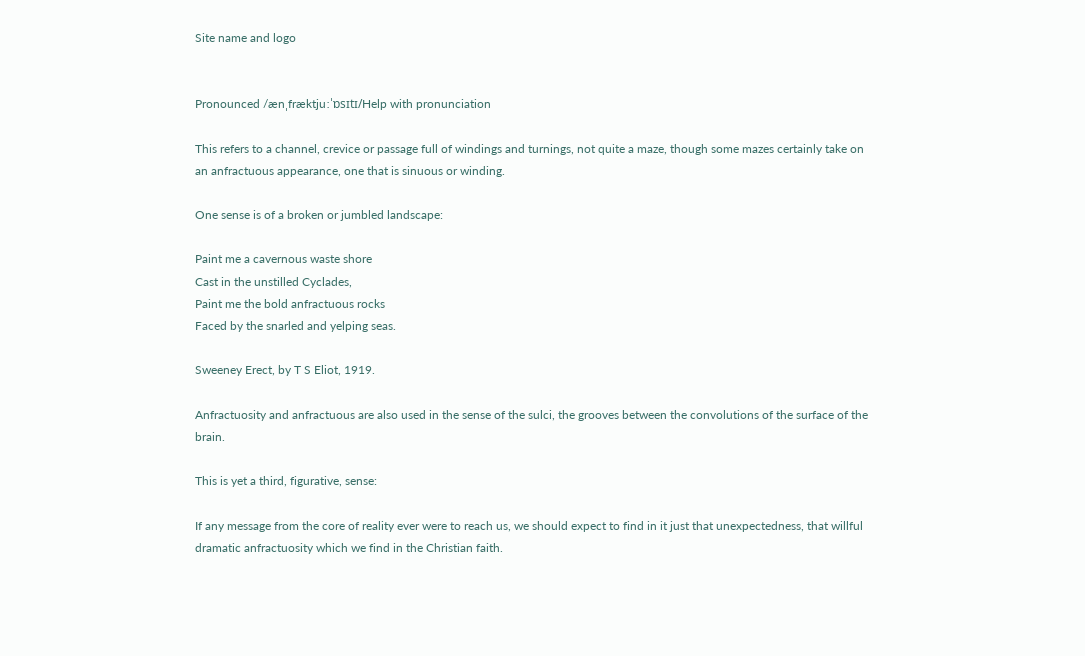Site name and logo


Pronounced /ænˌfræktjuːˈɒsɪtɪ/Help with pronunciation

This refers to a channel, crevice or passage full of windings and turnings, not quite a maze, though some mazes certainly take on an anfractuous appearance, one that is sinuous or winding.

One sense is of a broken or jumbled landscape:

Paint me a cavernous waste shore
Cast in the unstilled Cyclades,
Paint me the bold anfractuous rocks
Faced by the snarled and yelping seas.

Sweeney Erect, by T S Eliot, 1919.

Anfractuosity and anfractuous are also used in the sense of the sulci, the grooves between the convolutions of the surface of the brain.

This is yet a third, figurative, sense:

If any message from the core of reality ever were to reach us, we should expect to find in it just that unexpectedness, that willful dramatic anfractuosity which we find in the Christian faith.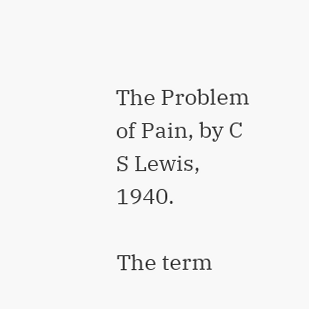The Problem of Pain, by C S Lewis, 1940.

The term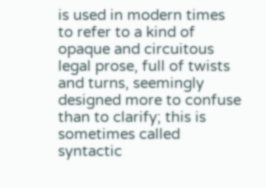is used in modern times to refer to a kind of opaque and circuitous legal prose, full of twists and turns, seemingly designed more to confuse than to clarify; this is sometimes called syntactic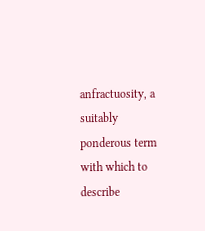anfractuosity, a suitably ponderous term with which to describe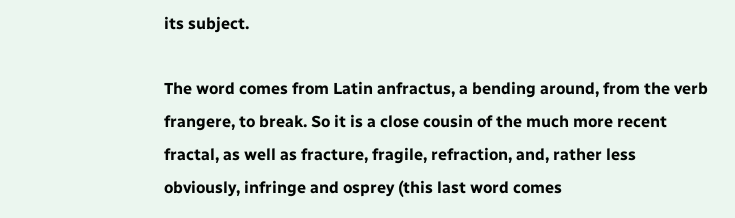its subject.

The word comes from Latin anfractus, a bending around, from the verb frangere, to break. So it is a close cousin of the much more recent fractal, as well as fracture, fragile, refraction, and, rather less obviously, infringe and osprey (this last word comes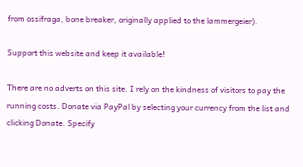from ossifraga, bone breaker, originally applied to the lammergeier).

Support this website and keep it available!

There are no adverts on this site. I rely on the kindness of visitors to pay the running costs. Donate via PayPal by selecting your currency from the list and clicking Donate. Specify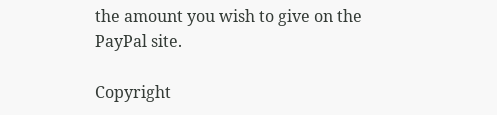the amount you wish to give on the PayPal site.

Copyright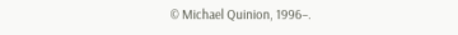© Michael Quinion, 1996–.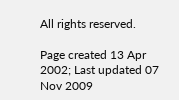All rights reserved.

Page created 13 Apr 2002; Last updated 07 Nov 2009